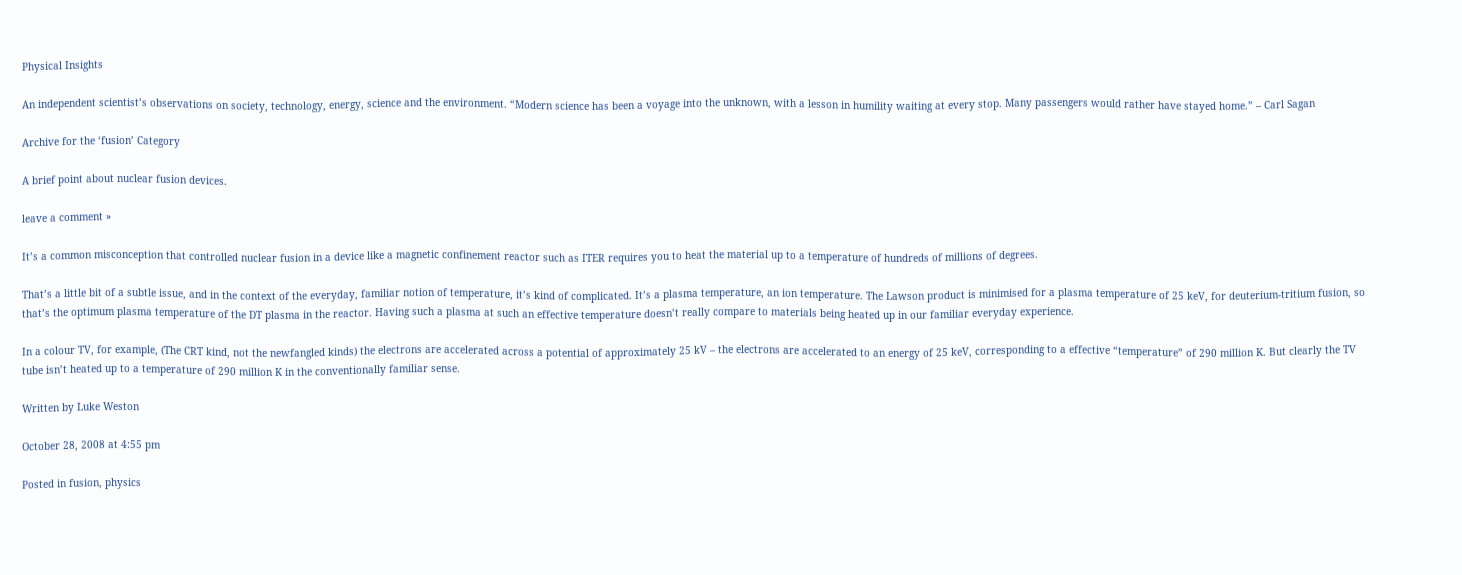Physical Insights

An independent scientist’s observations on society, technology, energy, science and the environment. “Modern science has been a voyage into the unknown, with a lesson in humility waiting at every stop. Many passengers would rather have stayed home.” – Carl Sagan

Archive for the ‘fusion’ Category

A brief point about nuclear fusion devices.

leave a comment »

It’s a common misconception that controlled nuclear fusion in a device like a magnetic confinement reactor such as ITER requires you to heat the material up to a temperature of hundreds of millions of degrees.

That’s a little bit of a subtle issue, and in the context of the everyday, familiar notion of temperature, it’s kind of complicated. It’s a plasma temperature, an ion temperature. The Lawson product is minimised for a plasma temperature of 25 keV, for deuterium-tritium fusion, so that’s the optimum plasma temperature of the DT plasma in the reactor. Having such a plasma at such an effective temperature doesn’t really compare to materials being heated up in our familiar everyday experience.

In a colour TV, for example, (The CRT kind, not the newfangled kinds) the electrons are accelerated across a potential of approximately 25 kV – the electrons are accelerated to an energy of 25 keV, corresponding to a effective “temperature” of 290 million K. But clearly the TV tube isn’t heated up to a temperature of 290 million K in the conventionally familiar sense.

Written by Luke Weston

October 28, 2008 at 4:55 pm

Posted in fusion, physics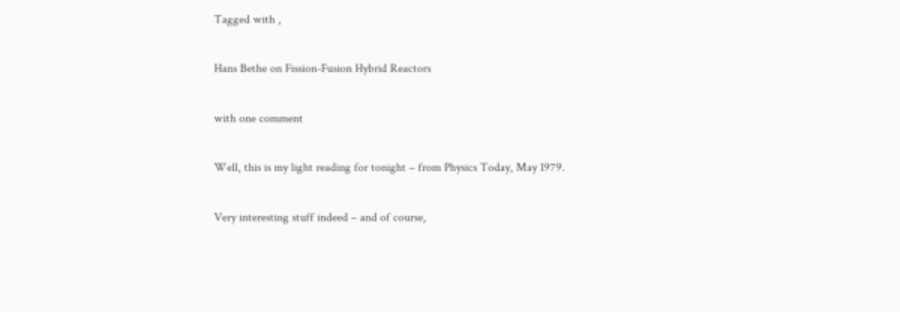Tagged with ,

Hans Bethe on Fission-Fusion Hybrid Reactors

with one comment

Well, this is my light reading for tonight – from Physics Today, May 1979.

Very interesting stuff indeed – and of course,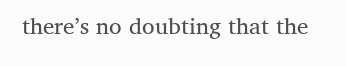there’s no doubting that the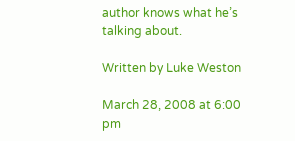author knows what he’s talking about.

Written by Luke Weston

March 28, 2008 at 6:00 pm